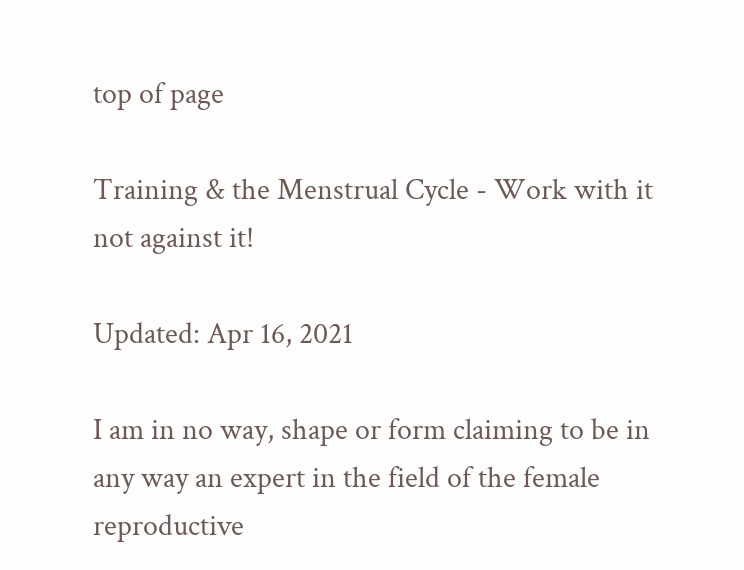top of page

Training & the Menstrual Cycle - Work with it not against it!

Updated: Apr 16, 2021

I am in no way, shape or form claiming to be in any way an expert in the field of the female reproductive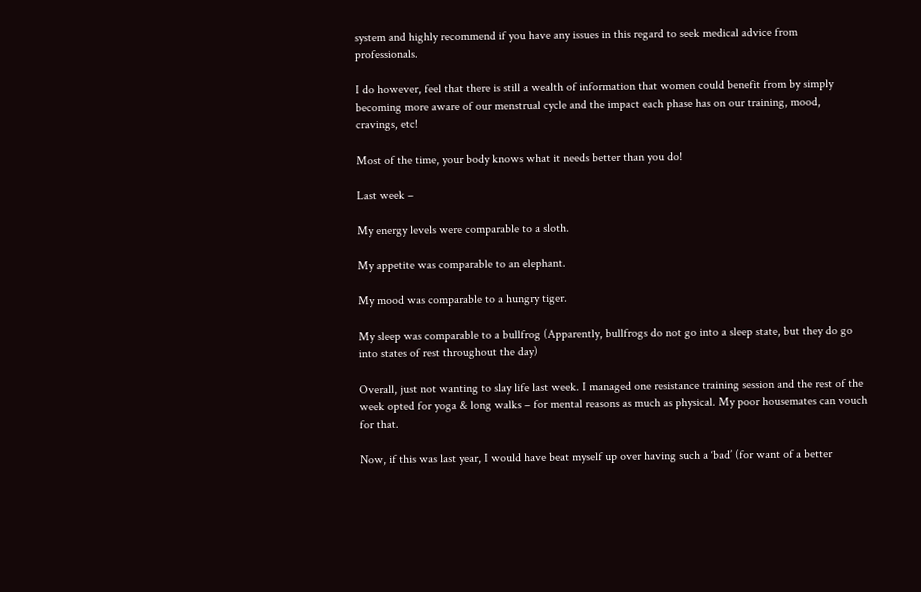system and highly recommend if you have any issues in this regard to seek medical advice from professionals.

I do however, feel that there is still a wealth of information that women could benefit from by simply becoming more aware of our menstrual cycle and the impact each phase has on our training, mood, cravings, etc!

Most of the time, your body knows what it needs better than you do!

Last week –

My energy levels were comparable to a sloth.

My appetite was comparable to an elephant.

My mood was comparable to a hungry tiger.

My sleep was comparable to a bullfrog (Apparently, bullfrogs do not go into a sleep state, but they do go into states of rest throughout the day)

Overall, just not wanting to slay life last week. I managed one resistance training session and the rest of the week opted for yoga & long walks – for mental reasons as much as physical. My poor housemates can vouch for that.

Now, if this was last year, I would have beat myself up over having such a ‘bad’ (for want of a better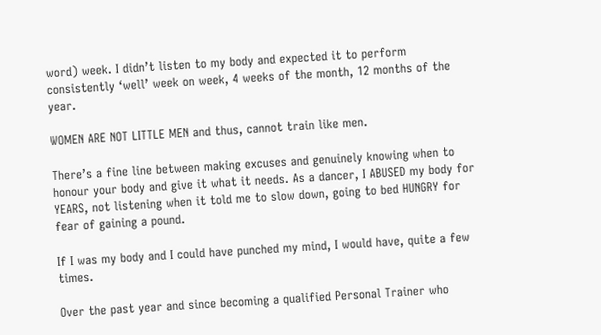word) week. I didn’t listen to my body and expected it to perform consistently ‘well’ week on week, 4 weeks of the month, 12 months of the year.

WOMEN ARE NOT LITTLE MEN and thus, cannot train like men.

There’s a fine line between making excuses and genuinely knowing when to honour your body and give it what it needs. As a dancer, I ABUSED my body for YEARS, not listening when it told me to slow down, going to bed HUNGRY for fear of gaining a pound.

If I was my body and I could have punched my mind, I would have, quite a few times.

Over the past year and since becoming a qualified Personal Trainer who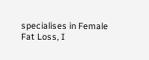specialises in Female Fat Loss, I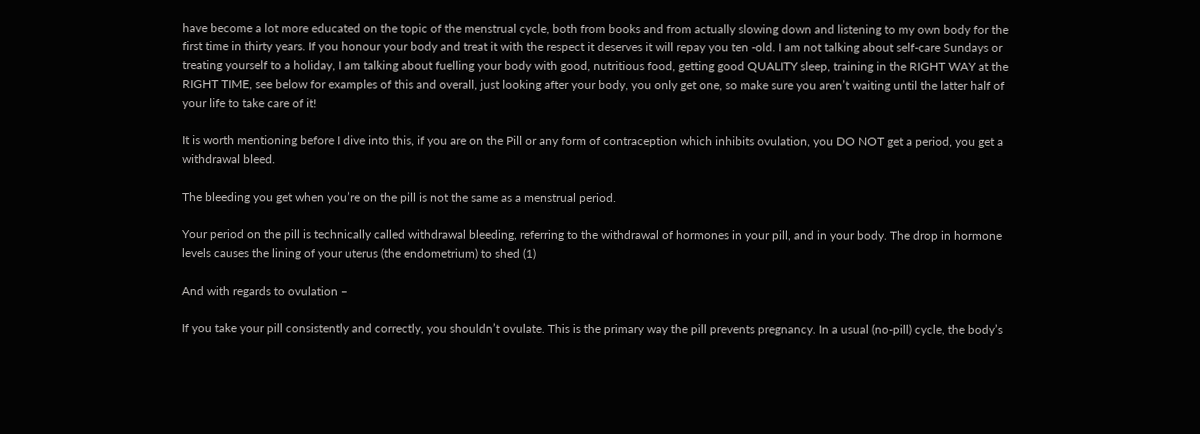have become a lot more educated on the topic of the menstrual cycle, both from books and from actually slowing down and listening to my own body for the first time in thirty years. If you honour your body and treat it with the respect it deserves it will repay you ten -old. I am not talking about self-care Sundays or treating yourself to a holiday, I am talking about fuelling your body with good, nutritious food, getting good QUALITY sleep, training in the RIGHT WAY at the RIGHT TIME, see below for examples of this and overall, just looking after your body, you only get one, so make sure you aren’t waiting until the latter half of your life to take care of it!

It is worth mentioning before I dive into this, if you are on the Pill or any form of contraception which inhibits ovulation, you DO NOT get a period, you get a withdrawal bleed.

The bleeding you get when you’re on the pill is not the same as a menstrual period.

Your period on the pill is technically called withdrawal bleeding, referring to the withdrawal of hormones in your pill, and in your body. The drop in hormone levels causes the lining of your uterus (the endometrium) to shed (1)

And with regards to ovulation –

If you take your pill consistently and correctly, you shouldn’t ovulate. This is the primary way the pill prevents pregnancy. In a usual (no-pill) cycle, the body’s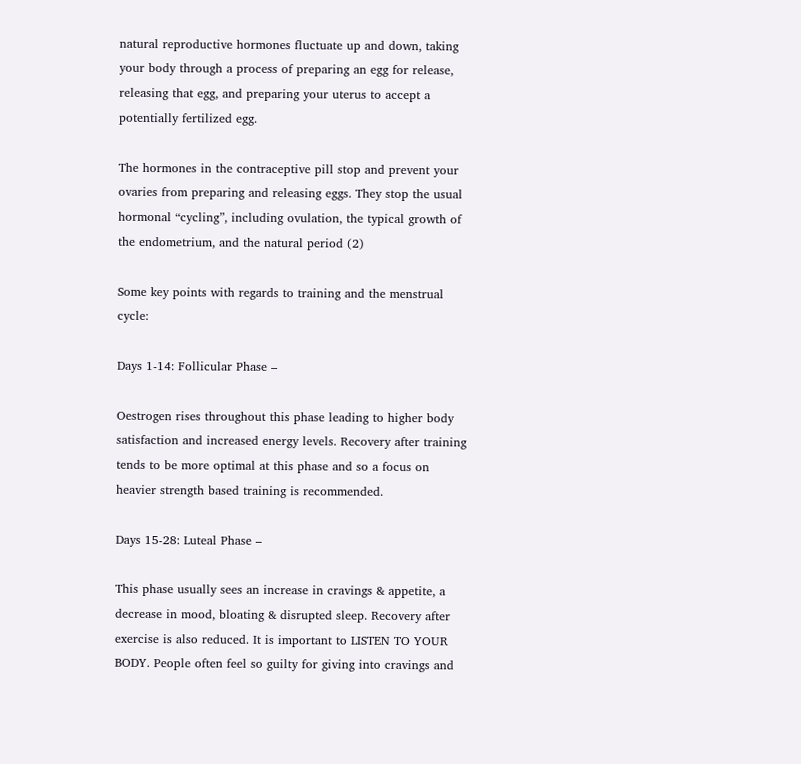natural reproductive hormones fluctuate up and down, taking your body through a process of preparing an egg for release, releasing that egg, and preparing your uterus to accept a potentially fertilized egg.

The hormones in the contraceptive pill stop and prevent your ovaries from preparing and releasing eggs. They stop the usual hormonal “cycling”, including ovulation, the typical growth of the endometrium, and the natural period (2)

Some key points with regards to training and the menstrual cycle:

Days 1-14: Follicular Phase –

Oestrogen rises throughout this phase leading to higher body satisfaction and increased energy levels. Recovery after training tends to be more optimal at this phase and so a focus on heavier strength based training is recommended.

Days 15-28: Luteal Phase –

This phase usually sees an increase in cravings & appetite, a decrease in mood, bloating & disrupted sleep. Recovery after exercise is also reduced. It is important to LISTEN TO YOUR BODY. People often feel so guilty for giving into cravings and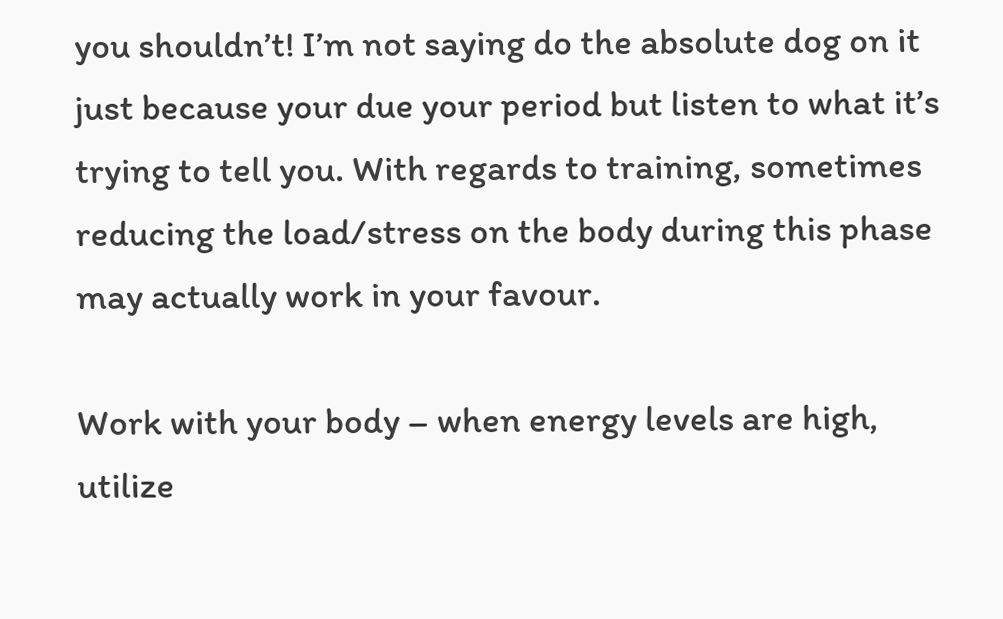you shouldn’t! I’m not saying do the absolute dog on it just because your due your period but listen to what it’s trying to tell you. With regards to training, sometimes reducing the load/stress on the body during this phase may actually work in your favour.

Work with your body – when energy levels are high, utilize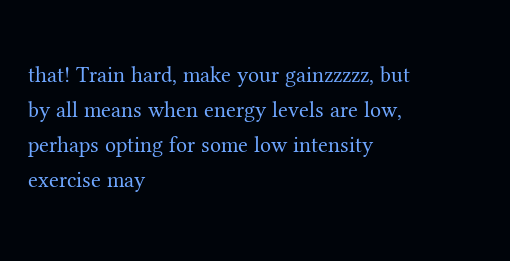that! Train hard, make your gainzzzzz, but by all means when energy levels are low, perhaps opting for some low intensity exercise may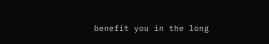benefit you in the long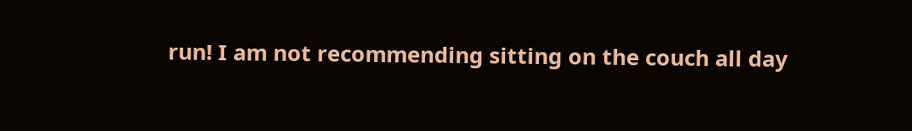run! I am not recommending sitting on the couch all day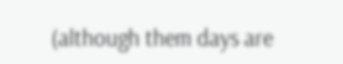(although them days are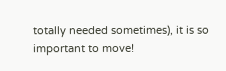totally needed sometimes), it is so important to move!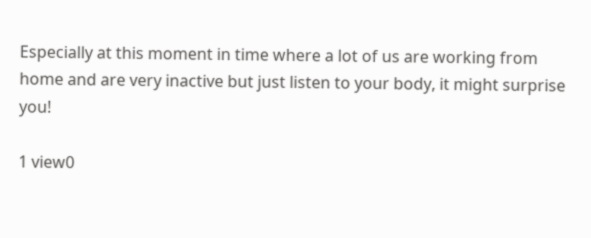Especially at this moment in time where a lot of us are working from home and are very inactive but just listen to your body, it might surprise you!

1 view0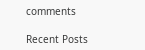comments

Recent Posts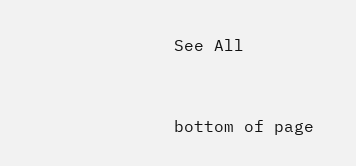See All


bottom of page